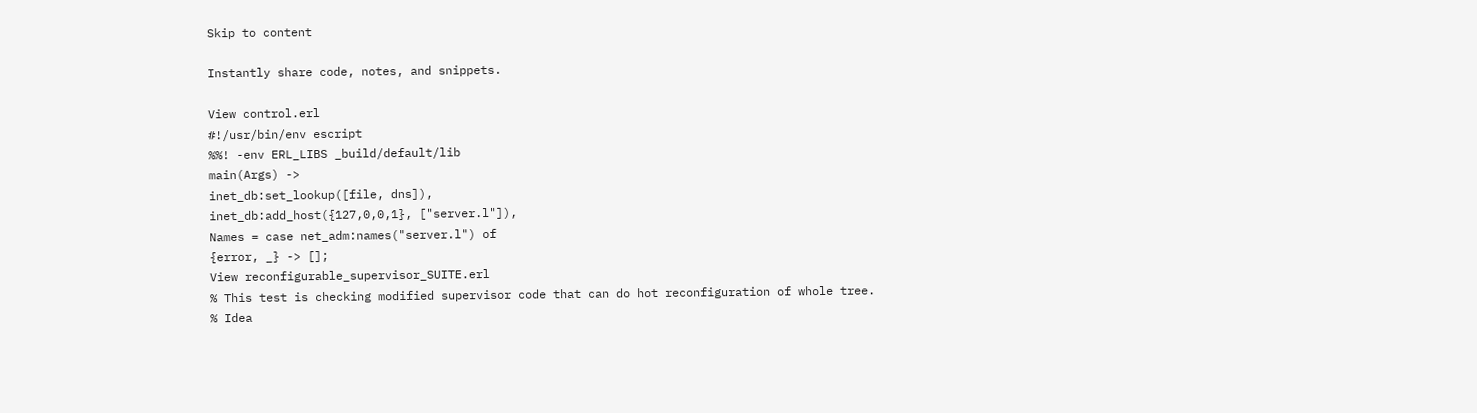Skip to content

Instantly share code, notes, and snippets.

View control.erl
#!/usr/bin/env escript
%%! -env ERL_LIBS _build/default/lib
main(Args) ->
inet_db:set_lookup([file, dns]),
inet_db:add_host({127,0,0,1}, ["server.l"]),
Names = case net_adm:names("server.l") of
{error, _} -> [];
View reconfigurable_supervisor_SUITE.erl
% This test is checking modified supervisor code that can do hot reconfiguration of whole tree.
% Idea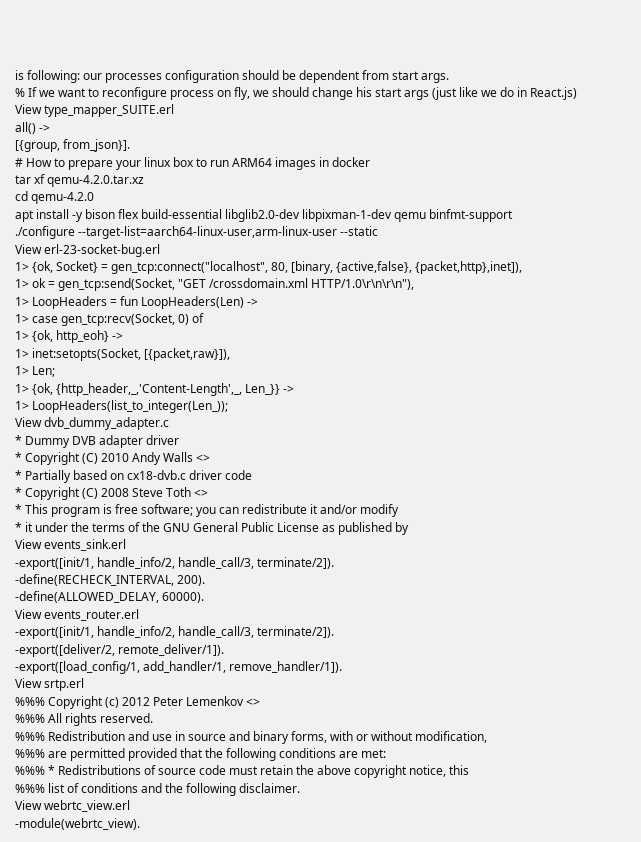is following: our processes configuration should be dependent from start args.
% If we want to reconfigure process on fly, we should change his start args (just like we do in React.js)
View type_mapper_SUITE.erl
all() ->
[{group, from_json}].
# How to prepare your linux box to run ARM64 images in docker
tar xf qemu-4.2.0.tar.xz
cd qemu-4.2.0
apt install -y bison flex build-essential libglib2.0-dev libpixman-1-dev qemu binfmt-support
./configure --target-list=aarch64-linux-user,arm-linux-user --static
View erl-23-socket-bug.erl
1> {ok, Socket} = gen_tcp:connect("localhost", 80, [binary, {active,false}, {packet,http},inet]),
1> ok = gen_tcp:send(Socket, "GET /crossdomain.xml HTTP/1.0\r\n\r\n"),
1> LoopHeaders = fun LoopHeaders(Len) ->
1> case gen_tcp:recv(Socket, 0) of
1> {ok, http_eoh} ->
1> inet:setopts(Socket, [{packet,raw}]),
1> Len;
1> {ok, {http_header,_,'Content-Length',_, Len_}} ->
1> LoopHeaders(list_to_integer(Len_));
View dvb_dummy_adapter.c
* Dummy DVB adapter driver
* Copyright (C) 2010 Andy Walls <>
* Partially based on cx18-dvb.c driver code
* Copyright (C) 2008 Steve Toth <>
* This program is free software; you can redistribute it and/or modify
* it under the terms of the GNU General Public License as published by
View events_sink.erl
-export([init/1, handle_info/2, handle_call/3, terminate/2]).
-define(RECHECK_INTERVAL, 200).
-define(ALLOWED_DELAY, 60000).
View events_router.erl
-export([init/1, handle_info/2, handle_call/3, terminate/2]).
-export([deliver/2, remote_deliver/1]).
-export([load_config/1, add_handler/1, remove_handler/1]).
View srtp.erl
%%% Copyright (c) 2012 Peter Lemenkov <>
%%% All rights reserved.
%%% Redistribution and use in source and binary forms, with or without modification,
%%% are permitted provided that the following conditions are met:
%%% * Redistributions of source code must retain the above copyright notice, this
%%% list of conditions and the following disclaimer.
View webrtc_view.erl
-module(webrtc_view).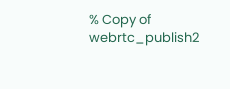% Copy of webrtc_publish2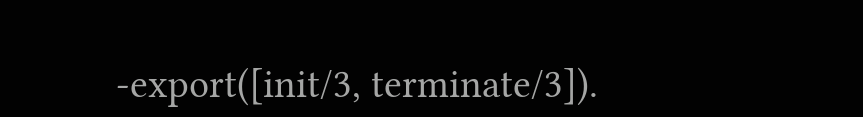-export([init/3, terminate/3]).